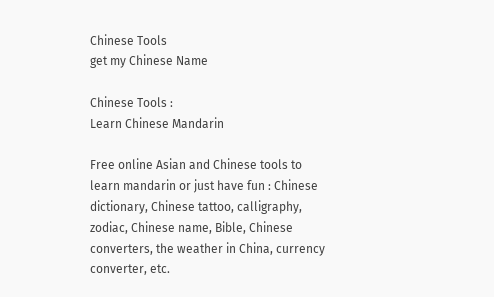Chinese Tools
get my Chinese Name

Chinese Tools :
Learn Chinese Mandarin

Free online Asian and Chinese tools to learn mandarin or just have fun : Chinese dictionary, Chinese tattoo, calligraphy, zodiac, Chinese name, Bible, Chinese converters, the weather in China, currency converter, etc.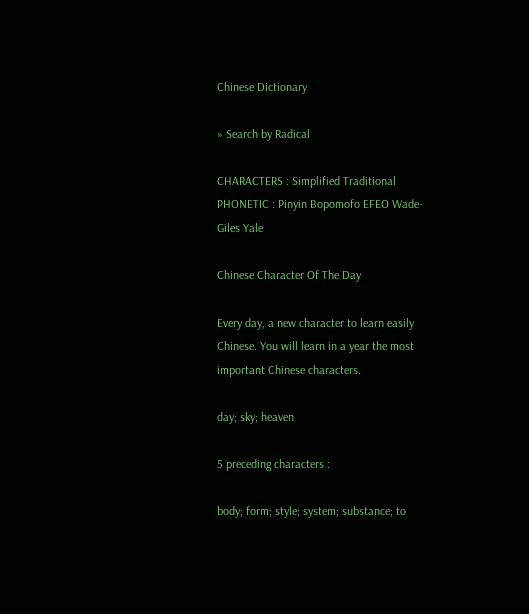Chinese Dictionary

» Search by Radical

CHARACTERS : Simplified Traditional
PHONETIC : Pinyin Bopomofo EFEO Wade-Giles Yale

Chinese Character Of The Day

Every day, a new character to learn easily Chinese. You will learn in a year the most important Chinese characters.

day; sky; heaven

5 preceding characters :

body; form; style; system; substance; to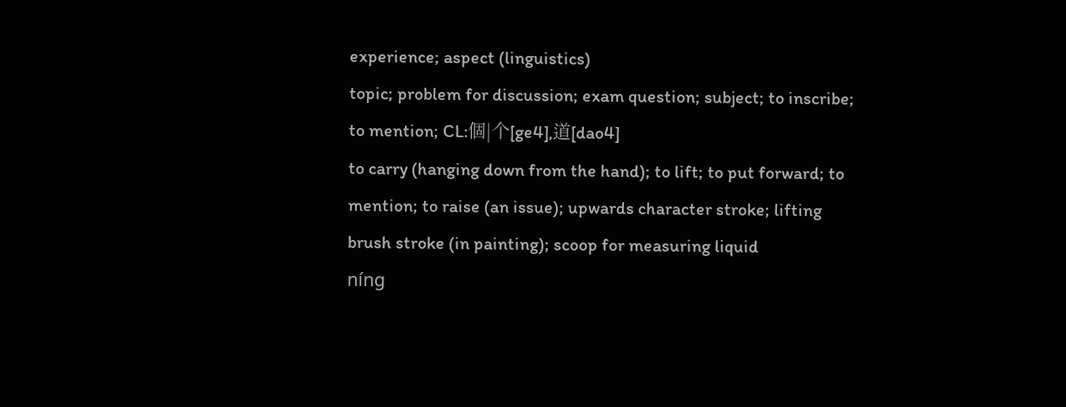experience; aspect (linguistics)
topic; problem for discussion; exam question; subject; to inscribe; to mention; CL:個|个[ge4],道[dao4]
to carry (hanging down from the hand); to lift; to put forward; to mention; to raise (an issue); upwards character stroke; lifting brush stroke (in painting); scoop for measuring liquid
níng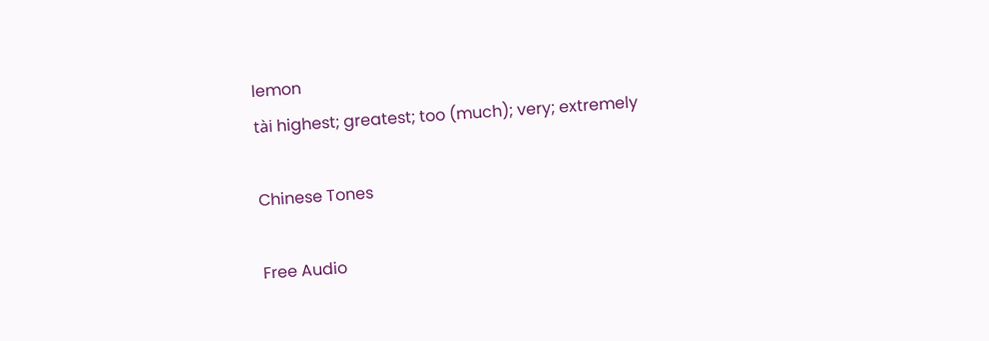lemon
tài highest; greatest; too (much); very; extremely

Chinese Tones

Free Audio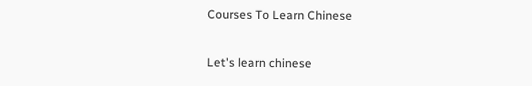Courses To Learn Chinese

Let's learn chinese